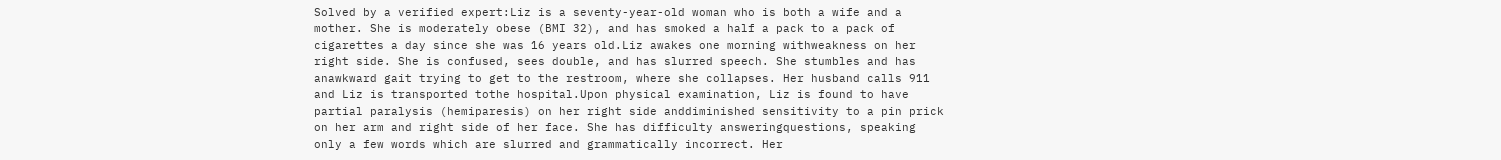Solved by a verified expert:Liz is a seventy-year-old woman who is both a wife and a mother. She is moderately obese (BMI 32), and has smoked a half a pack to a pack of cigarettes a day since she was 16 years old.Liz awakes one morning withweakness on her right side. She is confused, sees double, and has slurred speech. She stumbles and has anawkward gait trying to get to the restroom, where she collapses. Her husband calls 911 and Liz is transported tothe hospital.Upon physical examination, Liz is found to have partial paralysis (hemiparesis) on her right side anddiminished sensitivity to a pin prick on her arm and right side of her face. She has difficulty answeringquestions, speaking only a few words which are slurred and grammatically incorrect. Her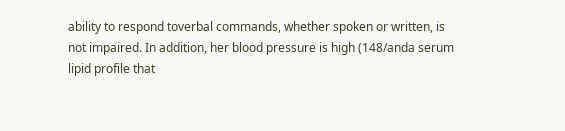ability to respond toverbal commands, whether spoken or written, is not impaired. In addition, her blood pressure is high (148/anda serum lipid profile that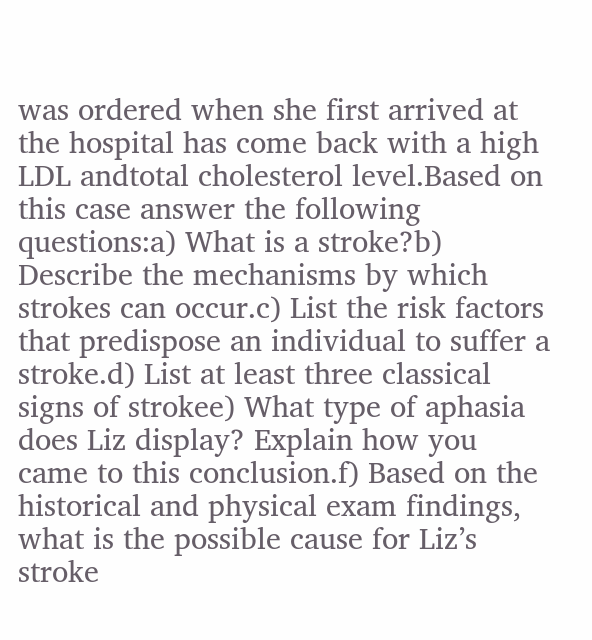was ordered when she first arrived at the hospital has come back with a high LDL andtotal cholesterol level.Based on this case answer the following questions:a) What is a stroke?b) Describe the mechanisms by which strokes can occur.c) List the risk factors that predispose an individual to suffer a stroke.d) List at least three classical signs of strokee) What type of aphasia does Liz display? Explain how you came to this conclusion.f) Based on the historical and physical exam findings, what is the possible cause for Liz’s stroke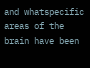and whatspecific areas of the brain have been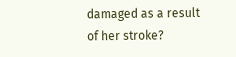damaged as a result of her stroke?